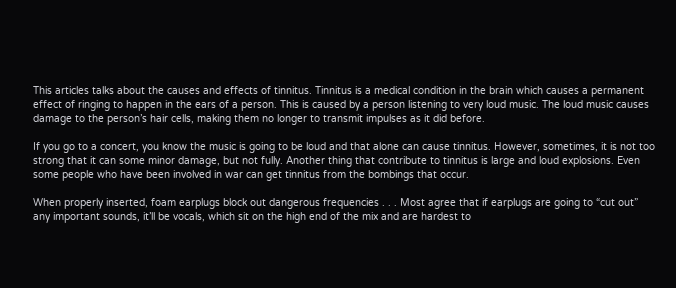This articles talks about the causes and effects of tinnitus. Tinnitus is a medical condition in the brain which causes a permanent effect of ringing to happen in the ears of a person. This is caused by a person listening to very loud music. The loud music causes damage to the person’s hair cells, making them no longer to transmit impulses as it did before.

If you go to a concert, you know the music is going to be loud and that alone can cause tinnitus. However, sometimes, it is not too strong that it can some minor damage, but not fully. Another thing that contribute to tinnitus is large and loud explosions. Even some people who have been involved in war can get tinnitus from the bombings that occur.

When properly inserted, foam earplugs block out dangerous frequencies . . . Most agree that if earplugs are going to “cut out” any important sounds, it’ll be vocals, which sit on the high end of the mix and are hardest to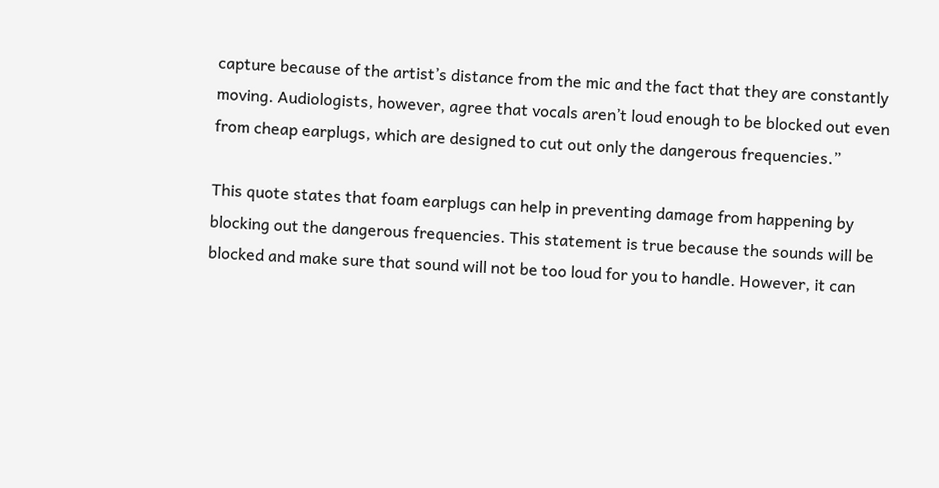capture because of the artist’s distance from the mic and the fact that they are constantly moving. Audiologists, however, agree that vocals aren’t loud enough to be blocked out even from cheap earplugs, which are designed to cut out only the dangerous frequencies.”

This quote states that foam earplugs can help in preventing damage from happening by blocking out the dangerous frequencies. This statement is true because the sounds will be blocked and make sure that sound will not be too loud for you to handle. However, it can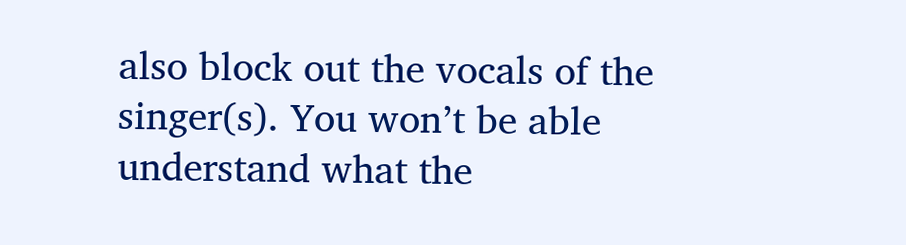also block out the vocals of the singer(s). You won’t be able understand what the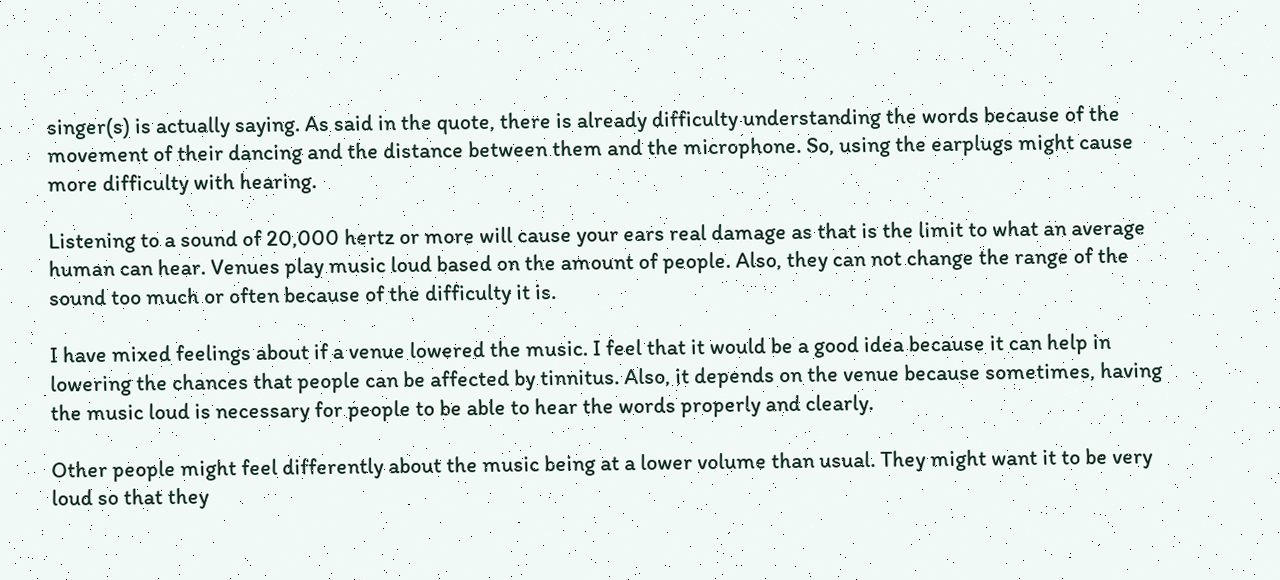singer(s) is actually saying. As said in the quote, there is already difficulty understanding the words because of the movement of their dancing and the distance between them and the microphone. So, using the earplugs might cause more difficulty with hearing.

Listening to a sound of 20,000 hertz or more will cause your ears real damage as that is the limit to what an average human can hear. Venues play music loud based on the amount of people. Also, they can not change the range of the sound too much or often because of the difficulty it is.

I have mixed feelings about if a venue lowered the music. I feel that it would be a good idea because it can help in lowering the chances that people can be affected by tinnitus. Also, it depends on the venue because sometimes, having the music loud is necessary for people to be able to hear the words properly and clearly.

Other people might feel differently about the music being at a lower volume than usual. They might want it to be very loud so that they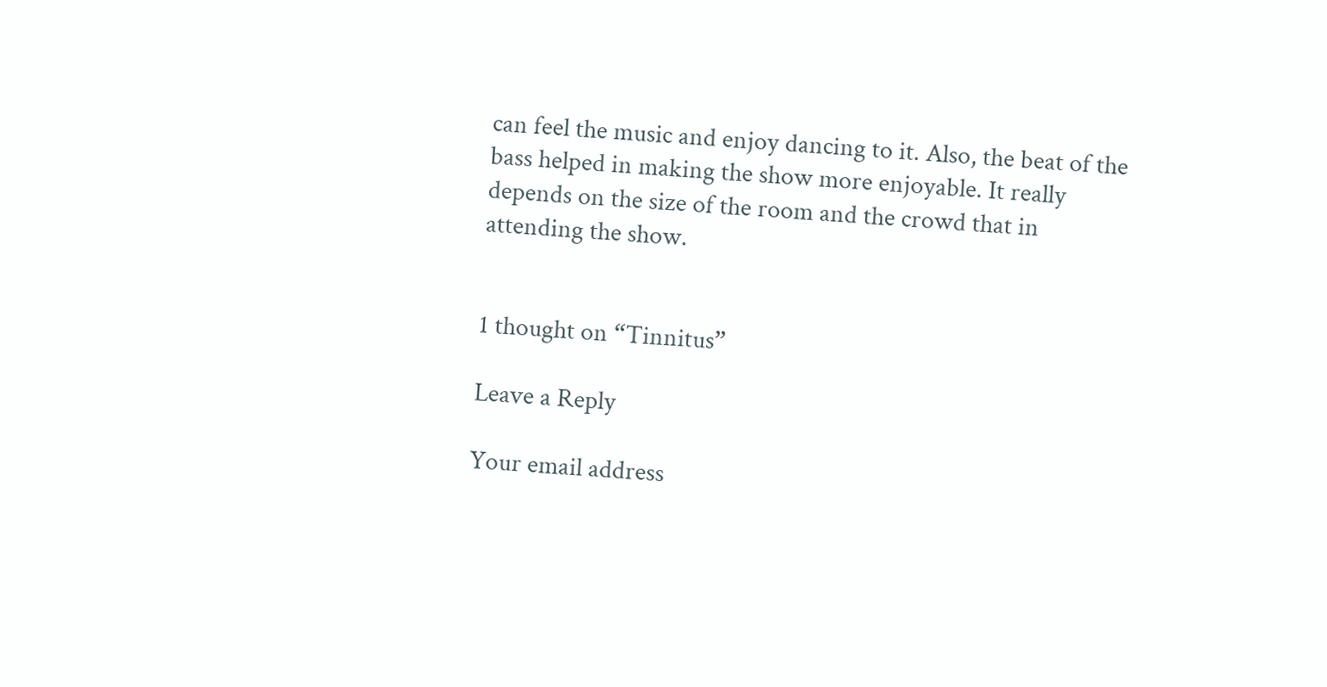can feel the music and enjoy dancing to it. Also, the beat of the bass helped in making the show more enjoyable. It really depends on the size of the room and the crowd that in attending the show.


1 thought on “Tinnitus”

Leave a Reply

Your email address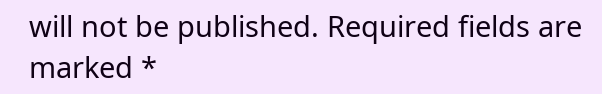will not be published. Required fields are marked *